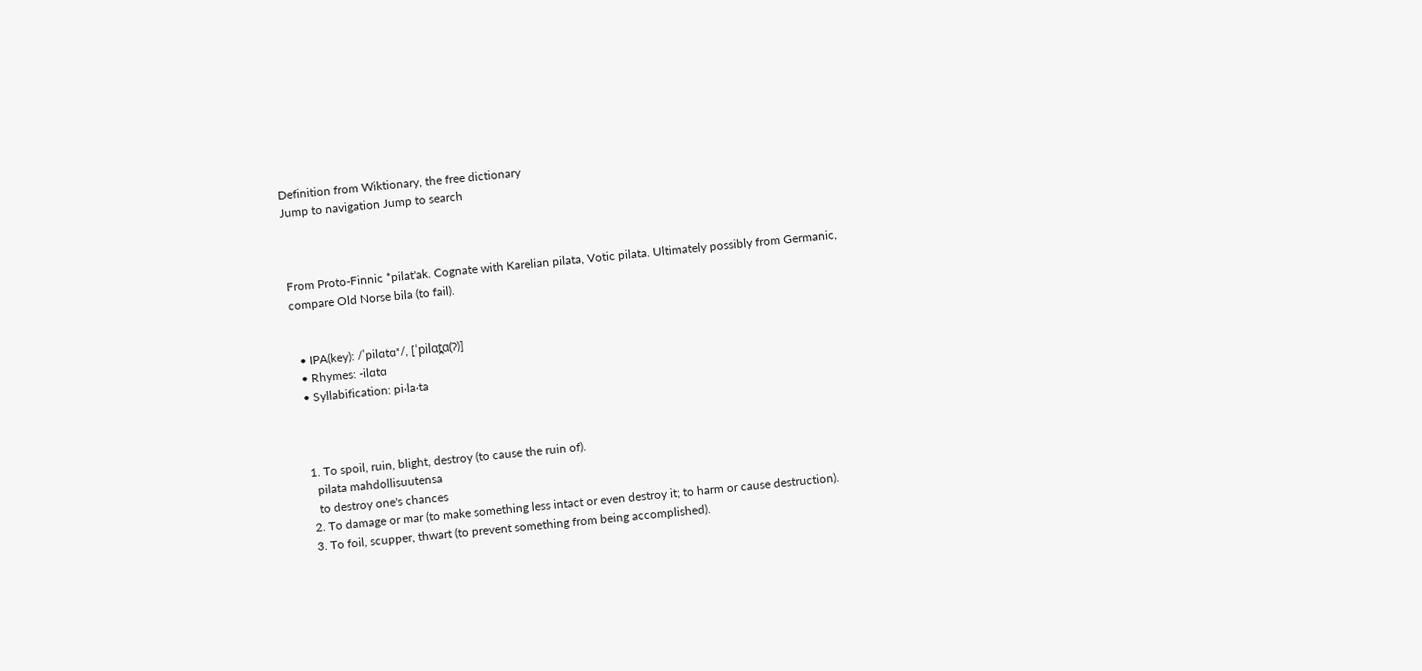Definition from Wiktionary, the free dictionary
Jump to navigation Jump to search



From Proto-Finnic *pilat'ak. Cognate with Karelian pilata, Votic pilata. Ultimately possibly from Germanic, compare Old Norse bila (to fail).


  • IPA(key): /ˈpilɑtɑˣ/, [ˈpilɑt̪ɑ(ʔ)]
  • Rhymes: -ilɑtɑ
  • Syllabification: pi‧la‧ta



  1. To spoil, ruin, blight, destroy (to cause the ruin of).
    pilata mahdollisuutensa
    to destroy one's chances
  2. To damage or mar (to make something less intact or even destroy it; to harm or cause destruction).
  3. To foil, scupper, thwart (to prevent something from being accomplished).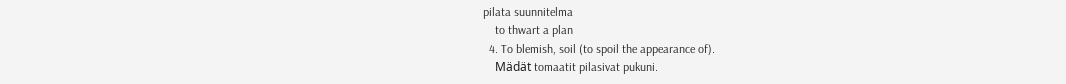pilata suunnitelma
    to thwart a plan
  4. To blemish, soil (to spoil the appearance of).
    Mädät tomaatit pilasivat pukuni.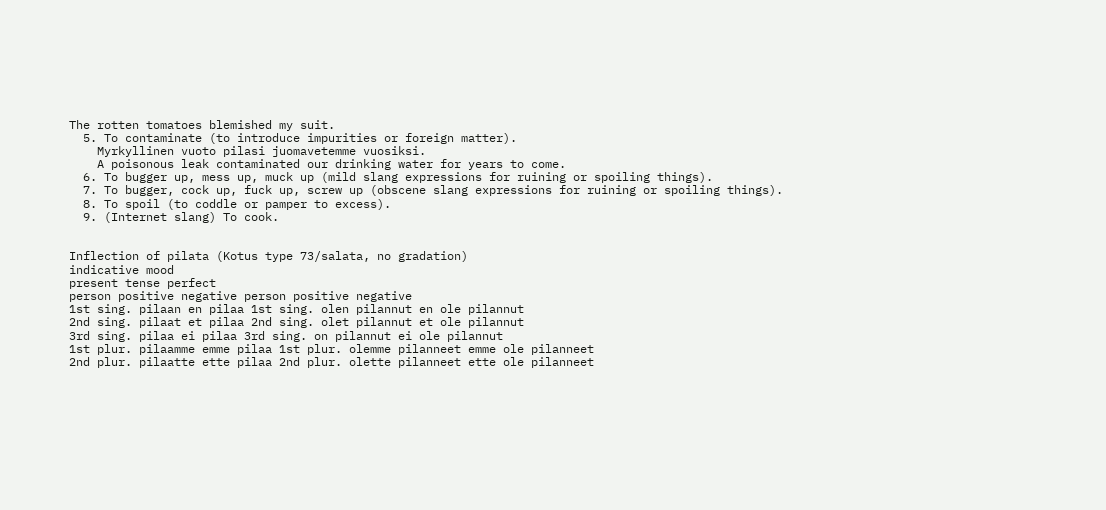The rotten tomatoes blemished my suit.
  5. To contaminate (to introduce impurities or foreign matter).
    Myrkyllinen vuoto pilasi juomavetemme vuosiksi.
    A poisonous leak contaminated our drinking water for years to come.
  6. To bugger up, mess up, muck up (mild slang expressions for ruining or spoiling things).
  7. To bugger, cock up, fuck up, screw up (obscene slang expressions for ruining or spoiling things).
  8. To spoil (to coddle or pamper to excess).
  9. (Internet slang) To cook.


Inflection of pilata (Kotus type 73/salata, no gradation)
indicative mood
present tense perfect
person positive negative person positive negative
1st sing. pilaan en pilaa 1st sing. olen pilannut en ole pilannut
2nd sing. pilaat et pilaa 2nd sing. olet pilannut et ole pilannut
3rd sing. pilaa ei pilaa 3rd sing. on pilannut ei ole pilannut
1st plur. pilaamme emme pilaa 1st plur. olemme pilanneet emme ole pilanneet
2nd plur. pilaatte ette pilaa 2nd plur. olette pilanneet ette ole pilanneet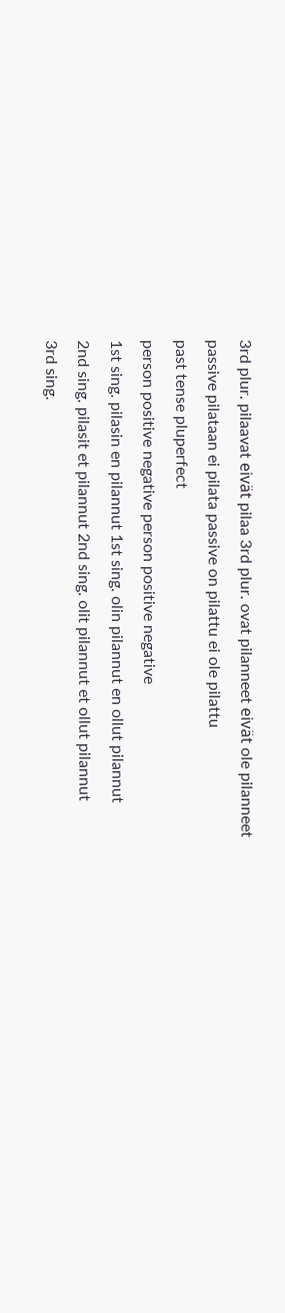3rd plur. pilaavat eivät pilaa 3rd plur. ovat pilanneet eivät ole pilanneet
passive pilataan ei pilata passive on pilattu ei ole pilattu
past tense pluperfect
person positive negative person positive negative
1st sing. pilasin en pilannut 1st sing. olin pilannut en ollut pilannut
2nd sing. pilasit et pilannut 2nd sing. olit pilannut et ollut pilannut
3rd sing.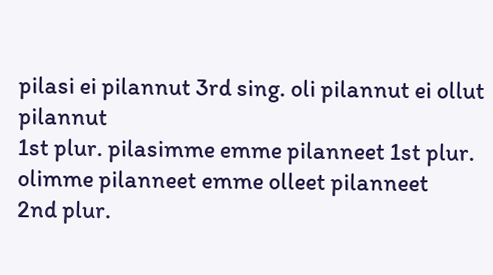pilasi ei pilannut 3rd sing. oli pilannut ei ollut pilannut
1st plur. pilasimme emme pilanneet 1st plur. olimme pilanneet emme olleet pilanneet
2nd plur.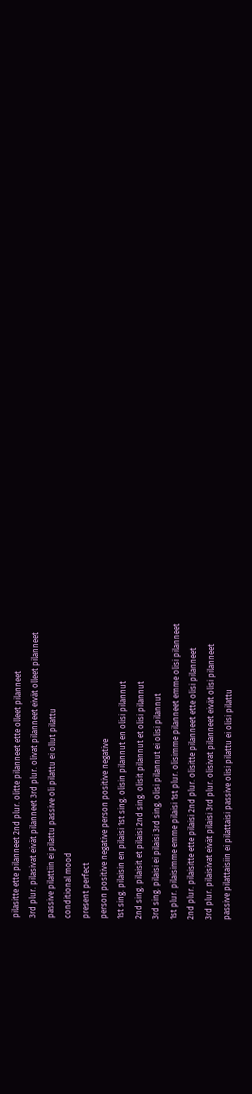pilasitte ette pilanneet 2nd plur. olitte pilanneet ette olleet pilanneet
3rd plur. pilasivat eivät pilanneet 3rd plur. olivat pilanneet eivät olleet pilanneet
passive pilattiin ei pilattu passive oli pilattu ei ollut pilattu
conditional mood
present perfect
person positive negative person positive negative
1st sing. pilaisin en pilaisi 1st sing. olisin pilannut en olisi pilannut
2nd sing. pilaisit et pilaisi 2nd sing. olisit pilannut et olisi pilannut
3rd sing. pilaisi ei pilaisi 3rd sing. olisi pilannut ei olisi pilannut
1st plur. pilaisimme emme pilaisi 1st plur. olisimme pilanneet emme olisi pilanneet
2nd plur. pilaisitte ette pilaisi 2nd plur. olisitte pilanneet ette olisi pilanneet
3rd plur. pilaisivat eivät pilaisi 3rd plur. olisivat pilanneet eivät olisi pilanneet
passive pilattaisiin ei pilattaisi passive olisi pilattu ei olisi pilattu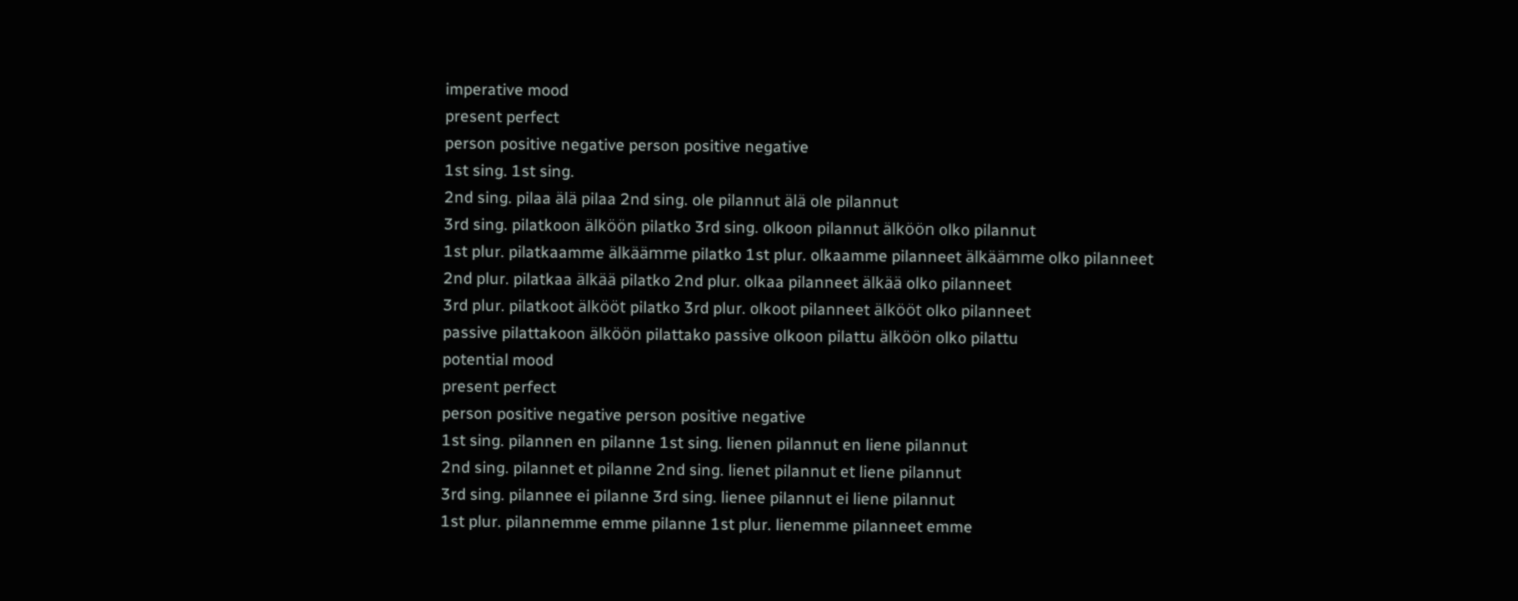imperative mood
present perfect
person positive negative person positive negative
1st sing. 1st sing.
2nd sing. pilaa älä pilaa 2nd sing. ole pilannut älä ole pilannut
3rd sing. pilatkoon älköön pilatko 3rd sing. olkoon pilannut älköön olko pilannut
1st plur. pilatkaamme älkäämme pilatko 1st plur. olkaamme pilanneet älkäämme olko pilanneet
2nd plur. pilatkaa älkää pilatko 2nd plur. olkaa pilanneet älkää olko pilanneet
3rd plur. pilatkoot älkööt pilatko 3rd plur. olkoot pilanneet älkööt olko pilanneet
passive pilattakoon älköön pilattako passive olkoon pilattu älköön olko pilattu
potential mood
present perfect
person positive negative person positive negative
1st sing. pilannen en pilanne 1st sing. lienen pilannut en liene pilannut
2nd sing. pilannet et pilanne 2nd sing. lienet pilannut et liene pilannut
3rd sing. pilannee ei pilanne 3rd sing. lienee pilannut ei liene pilannut
1st plur. pilannemme emme pilanne 1st plur. lienemme pilanneet emme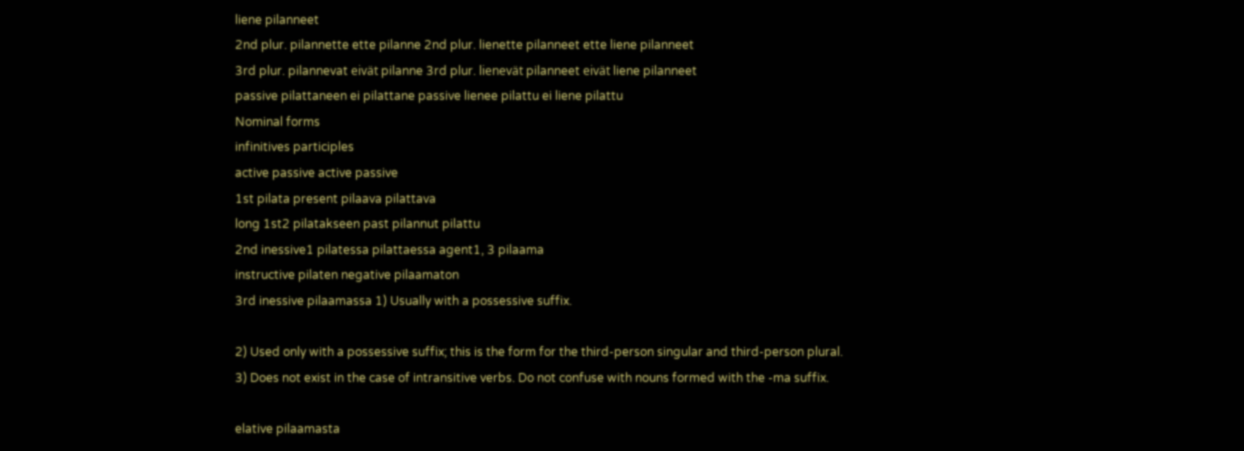liene pilanneet
2nd plur. pilannette ette pilanne 2nd plur. lienette pilanneet ette liene pilanneet
3rd plur. pilannevat eivät pilanne 3rd plur. lienevät pilanneet eivät liene pilanneet
passive pilattaneen ei pilattane passive lienee pilattu ei liene pilattu
Nominal forms
infinitives participles
active passive active passive
1st pilata present pilaava pilattava
long 1st2 pilatakseen past pilannut pilattu
2nd inessive1 pilatessa pilattaessa agent1, 3 pilaama
instructive pilaten negative pilaamaton
3rd inessive pilaamassa 1) Usually with a possessive suffix.

2) Used only with a possessive suffix; this is the form for the third-person singular and third-person plural.
3) Does not exist in the case of intransitive verbs. Do not confuse with nouns formed with the -ma suffix.

elative pilaamasta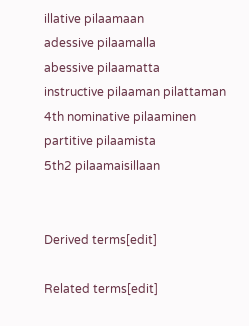illative pilaamaan
adessive pilaamalla
abessive pilaamatta
instructive pilaaman pilattaman
4th nominative pilaaminen
partitive pilaamista
5th2 pilaamaisillaan


Derived terms[edit]

Related terms[edit]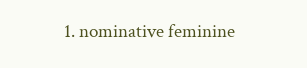1. nominative feminine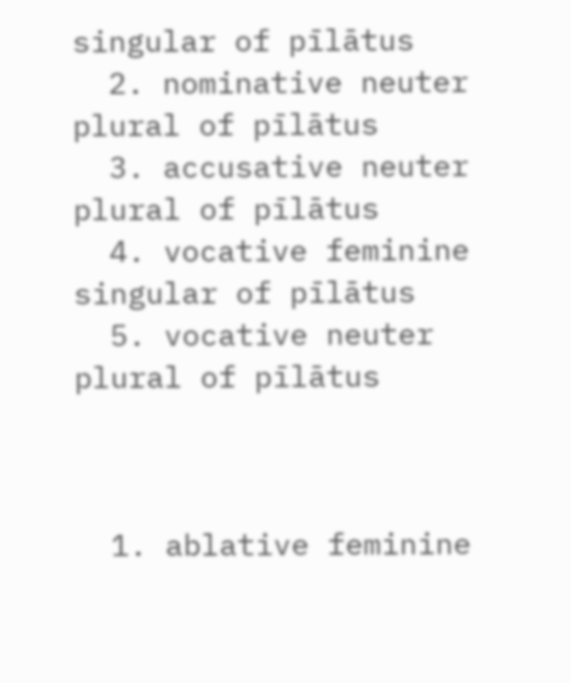singular of pīlātus
  2. nominative neuter plural of pīlātus
  3. accusative neuter plural of pīlātus
  4. vocative feminine singular of pīlātus
  5. vocative neuter plural of pīlātus



  1. ablative feminine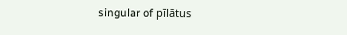singular of pīlātus